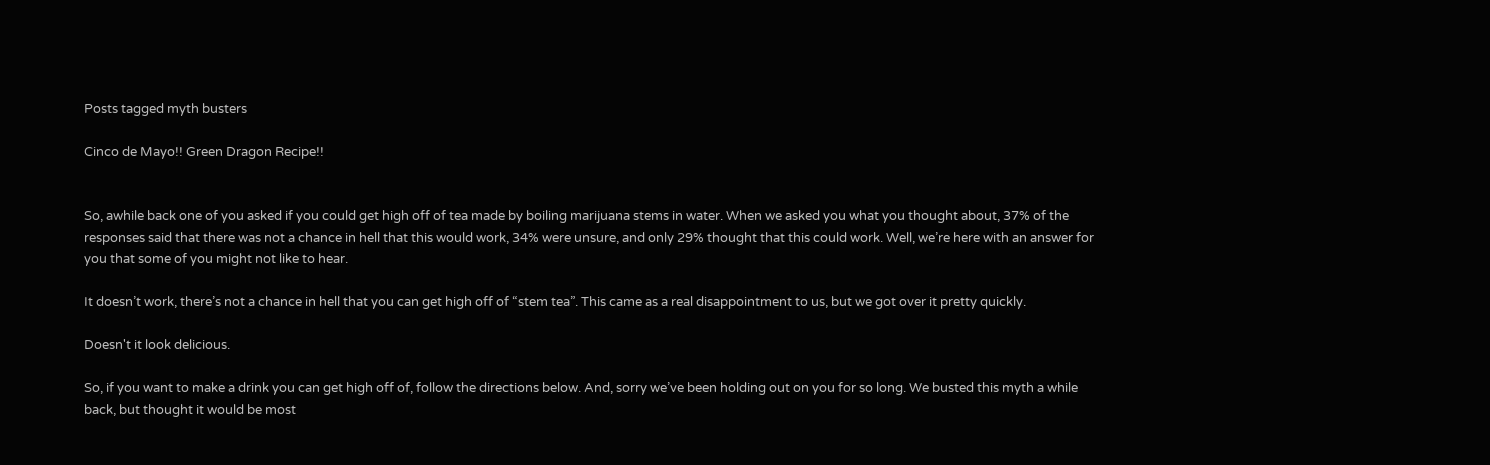Posts tagged myth busters

Cinco de Mayo!! Green Dragon Recipe!!


So, awhile back one of you asked if you could get high off of tea made by boiling marijuana stems in water. When we asked you what you thought about, 37% of the responses said that there was not a chance in hell that this would work, 34% were unsure, and only 29% thought that this could work. Well, we’re here with an answer for you that some of you might not like to hear.

It doesn’t work, there’s not a chance in hell that you can get high off of “stem tea”. This came as a real disappointment to us, but we got over it pretty quickly.

Doesn't it look delicious.

So, if you want to make a drink you can get high off of, follow the directions below. And, sorry we’ve been holding out on you for so long. We busted this myth a while back, but thought it would be most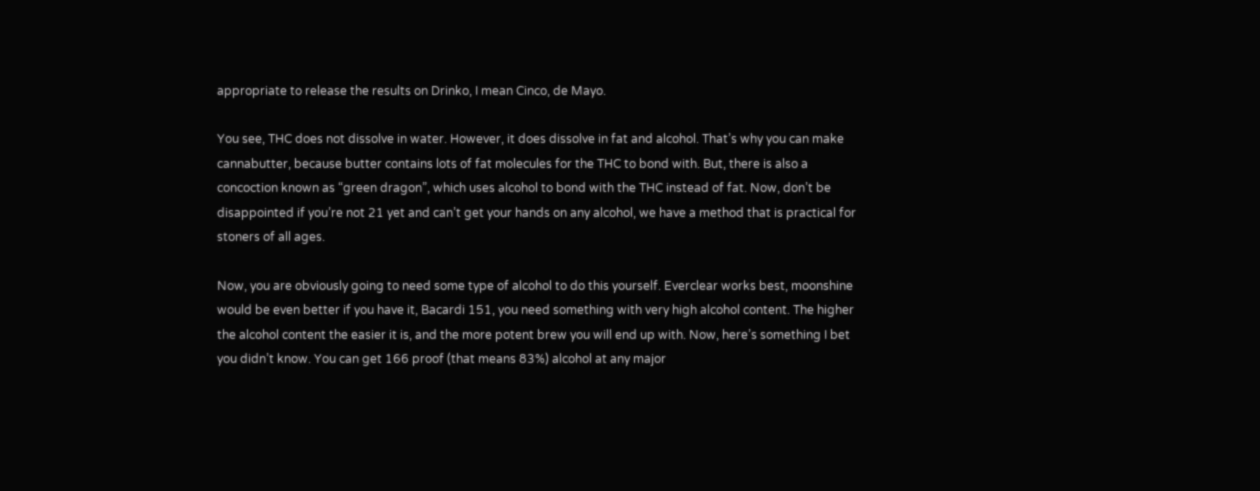appropriate to release the results on Drinko, I mean Cinco, de Mayo.

You see, THC does not dissolve in water. However, it does dissolve in fat and alcohol. That’s why you can make cannabutter, because butter contains lots of fat molecules for the THC to bond with. But, there is also a concoction known as “green dragon”, which uses alcohol to bond with the THC instead of fat. Now, don’t be disappointed if you’re not 21 yet and can’t get your hands on any alcohol, we have a method that is practical for stoners of all ages.

Now, you are obviously going to need some type of alcohol to do this yourself. Everclear works best, moonshine would be even better if you have it, Bacardi 151, you need something with very high alcohol content. The higher the alcohol content the easier it is, and the more potent brew you will end up with. Now, here’s something I bet you didn’t know. You can get 166 proof (that means 83%) alcohol at any major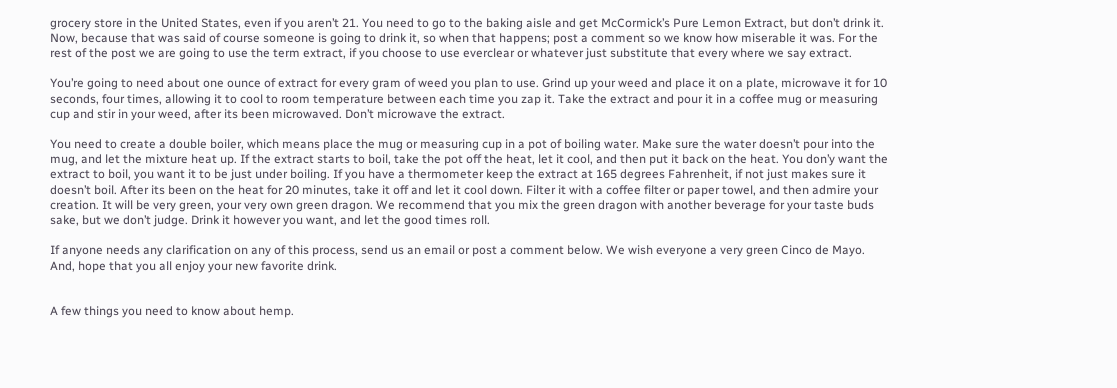grocery store in the United States, even if you aren’t 21. You need to go to the baking aisle and get McCormick’s Pure Lemon Extract, but don’t drink it. Now, because that was said of course someone is going to drink it, so when that happens; post a comment so we know how miserable it was. For the rest of the post we are going to use the term extract, if you choose to use everclear or whatever just substitute that every where we say extract.

You’re going to need about one ounce of extract for every gram of weed you plan to use. Grind up your weed and place it on a plate, microwave it for 10 seconds, four times, allowing it to cool to room temperature between each time you zap it. Take the extract and pour it in a coffee mug or measuring cup and stir in your weed, after its been microwaved. Don’t microwave the extract.

You need to create a double boiler, which means place the mug or measuring cup in a pot of boiling water. Make sure the water doesn’t pour into the mug, and let the mixture heat up. If the extract starts to boil, take the pot off the heat, let it cool, and then put it back on the heat. You don’y want the extract to boil, you want it to be just under boiling. If you have a thermometer keep the extract at 165 degrees Fahrenheit, if not just makes sure it doesn’t boil. After its been on the heat for 20 minutes, take it off and let it cool down. Filter it with a coffee filter or paper towel, and then admire your creation. It will be very green, your very own green dragon. We recommend that you mix the green dragon with another beverage for your taste buds sake, but we don’t judge. Drink it however you want, and let the good times roll.

If anyone needs any clarification on any of this process, send us an email or post a comment below. We wish everyone a very green Cinco de Mayo. And, hope that you all enjoy your new favorite drink.


A few things you need to know about hemp.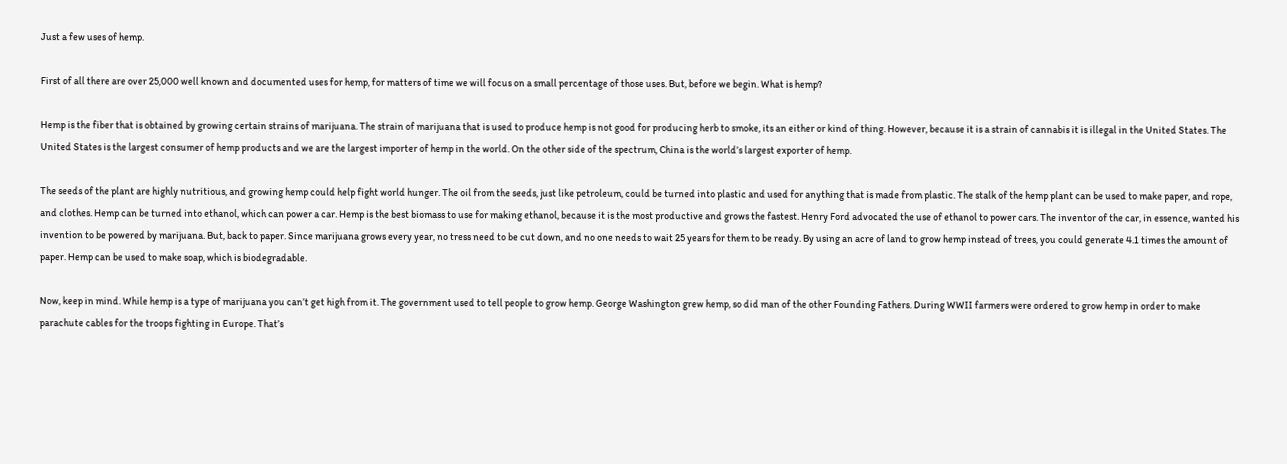Just a few uses of hemp.

First of all there are over 25,000 well known and documented uses for hemp, for matters of time we will focus on a small percentage of those uses. But, before we begin. What is hemp?

Hemp is the fiber that is obtained by growing certain strains of marijuana. The strain of marijuana that is used to produce hemp is not good for producing herb to smoke, its an either or kind of thing. However, because it is a strain of cannabis it is illegal in the United States. The United States is the largest consumer of hemp products and we are the largest importer of hemp in the world. On the other side of the spectrum, China is the world’s largest exporter of hemp.

The seeds of the plant are highly nutritious, and growing hemp could help fight world hunger. The oil from the seeds, just like petroleum, could be turned into plastic and used for anything that is made from plastic. The stalk of the hemp plant can be used to make paper, and rope, and clothes. Hemp can be turned into ethanol, which can power a car. Hemp is the best biomass to use for making ethanol, because it is the most productive and grows the fastest. Henry Ford advocated the use of ethanol to power cars. The inventor of the car, in essence, wanted his invention to be powered by marijuana. But, back to paper. Since marijuana grows every year, no tress need to be cut down, and no one needs to wait 25 years for them to be ready. By using an acre of land to grow hemp instead of trees, you could generate 4.1 times the amount of paper. Hemp can be used to make soap, which is biodegradable.

Now, keep in mind. While hemp is a type of marijuana you can’t get high from it. The government used to tell people to grow hemp. George Washington grew hemp, so did man of the other Founding Fathers. During WWII farmers were ordered to grow hemp in order to make parachute cables for the troops fighting in Europe. That’s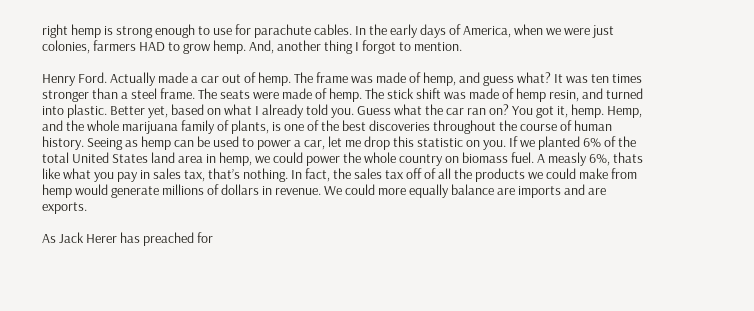right hemp is strong enough to use for parachute cables. In the early days of America, when we were just colonies, farmers HAD to grow hemp. And, another thing I forgot to mention.

Henry Ford. Actually made a car out of hemp. The frame was made of hemp, and guess what? It was ten times stronger than a steel frame. The seats were made of hemp. The stick shift was made of hemp resin, and turned into plastic. Better yet, based on what I already told you. Guess what the car ran on? You got it, hemp. Hemp, and the whole marijuana family of plants, is one of the best discoveries throughout the course of human history. Seeing as hemp can be used to power a car, let me drop this statistic on you. If we planted 6% of the total United States land area in hemp, we could power the whole country on biomass fuel. A measly 6%, thats like what you pay in sales tax, that’s nothing. In fact, the sales tax off of all the products we could make from hemp would generate millions of dollars in revenue. We could more equally balance are imports and are exports.

As Jack Herer has preached for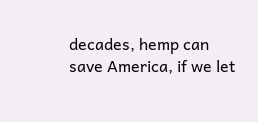decades, hemp can save America, if we let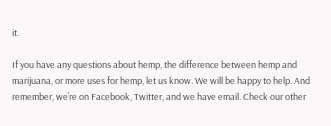it.

If you have any questions about hemp, the difference between hemp and marijuana, or more uses for hemp, let us know. We will be happy to help. And remember, we’re on Facebook, Twitter, and we have email. Check our other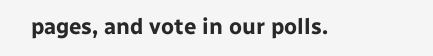pages, and vote in our polls.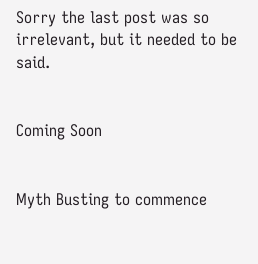Sorry the last post was so irrelevant, but it needed to be said.


Coming Soon


Myth Busting to commence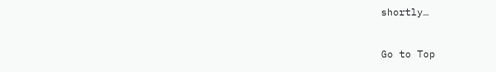shortly…


Go to Top